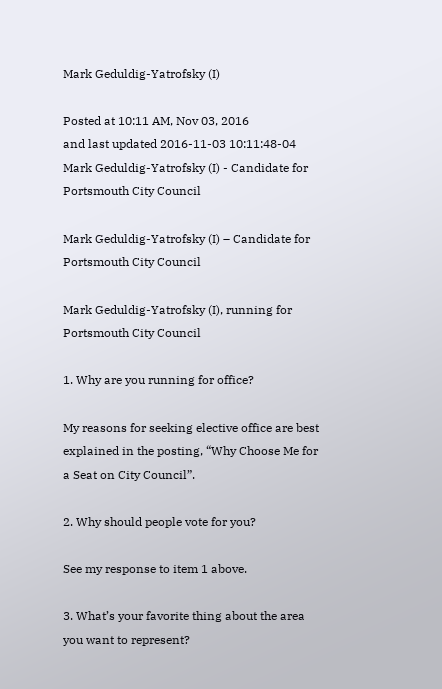Mark Geduldig-Yatrofsky (I)

Posted at 10:11 AM, Nov 03, 2016
and last updated 2016-11-03 10:11:48-04
Mark Geduldig-Yatrofsky (I) - Candidate for Portsmouth City Council

Mark Geduldig-Yatrofsky (I) – Candidate for Portsmouth City Council

Mark Geduldig-Yatrofsky (I), running for Portsmouth City Council

1. Why are you running for office?

My reasons for seeking elective office are best explained in the posting, “Why Choose Me for a Seat on City Council”.

2. Why should people vote for you?

See my response to item 1 above.

3. What’s your favorite thing about the area you want to represent?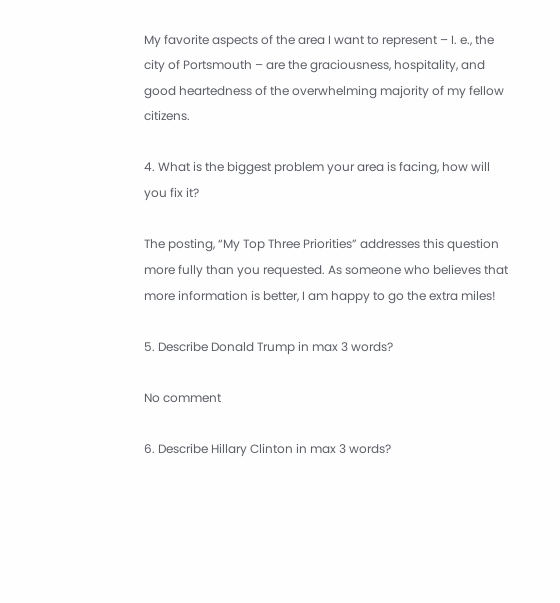My favorite aspects of the area I want to represent – I. e., the city of Portsmouth – are the graciousness, hospitality, and good heartedness of the overwhelming majority of my fellow citizens.

4. What is the biggest problem your area is facing, how will you fix it?

The posting, “My Top Three Priorities” addresses this question more fully than you requested. As someone who believes that more information is better, I am happy to go the extra miles!

5. Describe Donald Trump in max 3 words?

No comment

6. Describe Hillary Clinton in max 3 words?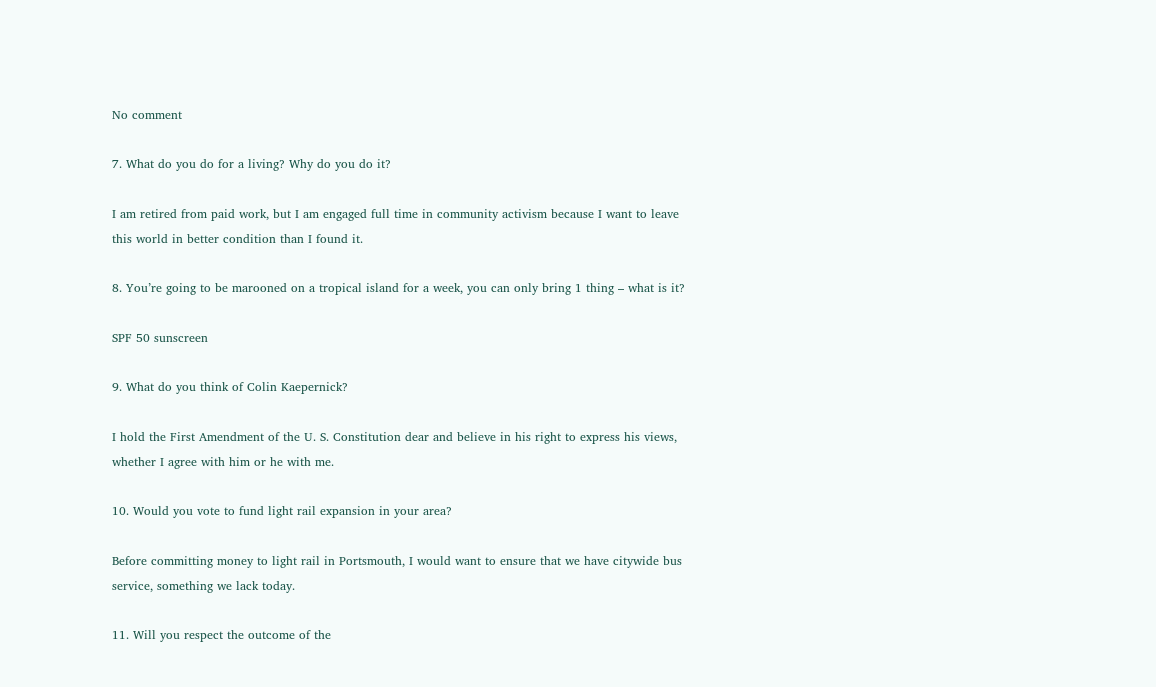No comment

7. What do you do for a living? Why do you do it?

I am retired from paid work, but I am engaged full time in community activism because I want to leave this world in better condition than I found it.

8. You’re going to be marooned on a tropical island for a week, you can only bring 1 thing – what is it?

SPF 50 sunscreen

9. What do you think of Colin Kaepernick?

I hold the First Amendment of the U. S. Constitution dear and believe in his right to express his views, whether I agree with him or he with me.

10. Would you vote to fund light rail expansion in your area?

Before committing money to light rail in Portsmouth, I would want to ensure that we have citywide bus service, something we lack today.

11. Will you respect the outcome of the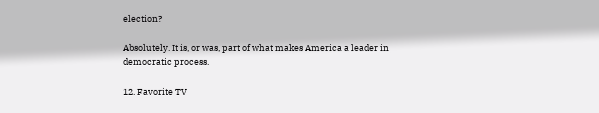election?

Absolutely. It is, or was, part of what makes America a leader in democratic process.

12. Favorite TV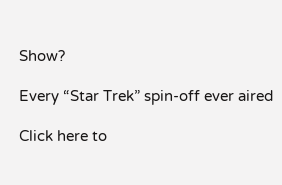Show?

Every “Star Trek” spin-off ever aired

Click here to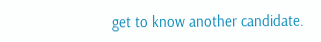get to know another candidate.